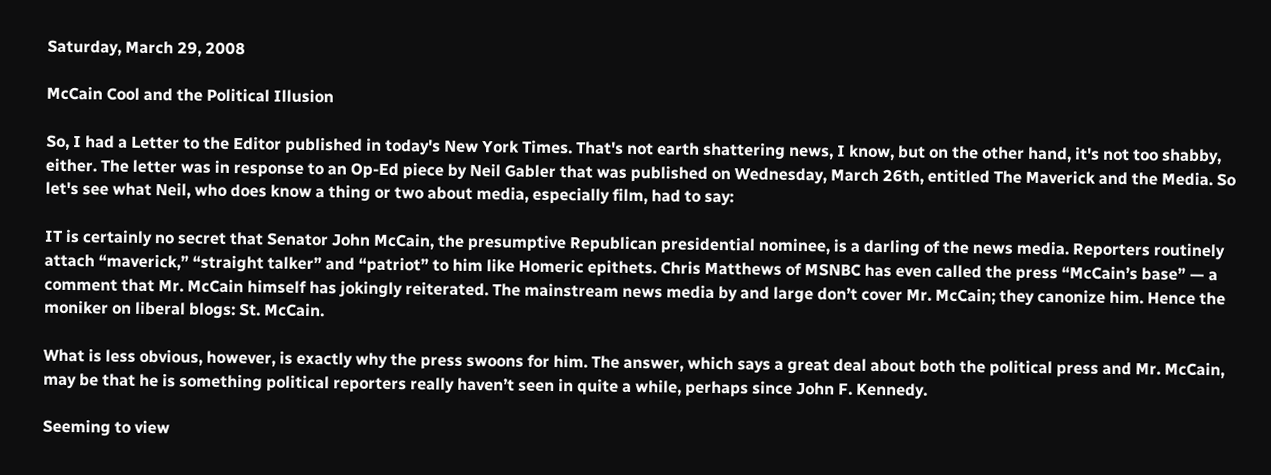Saturday, March 29, 2008

McCain Cool and the Political Illusion

So, I had a Letter to the Editor published in today's New York Times. That's not earth shattering news, I know, but on the other hand, it's not too shabby, either. The letter was in response to an Op-Ed piece by Neil Gabler that was published on Wednesday, March 26th, entitled The Maverick and the Media. So let's see what Neil, who does know a thing or two about media, especially film, had to say:

IT is certainly no secret that Senator John McCain, the presumptive Republican presidential nominee, is a darling of the news media. Reporters routinely attach “maverick,” “straight talker” and “patriot” to him like Homeric epithets. Chris Matthews of MSNBC has even called the press “McCain’s base” — a comment that Mr. McCain himself has jokingly reiterated. The mainstream news media by and large don’t cover Mr. McCain; they canonize him. Hence the moniker on liberal blogs: St. McCain.

What is less obvious, however, is exactly why the press swoons for him. The answer, which says a great deal about both the political press and Mr. McCain, may be that he is something political reporters really haven’t seen in quite a while, perhaps since John F. Kennedy.

Seeming to view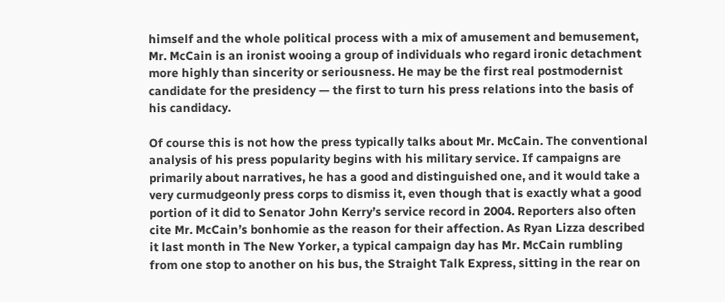himself and the whole political process with a mix of amusement and bemusement, Mr. McCain is an ironist wooing a group of individuals who regard ironic detachment more highly than sincerity or seriousness. He may be the first real postmodernist candidate for the presidency — the first to turn his press relations into the basis of his candidacy.

Of course this is not how the press typically talks about Mr. McCain. The conventional analysis of his press popularity begins with his military service. If campaigns are primarily about narratives, he has a good and distinguished one, and it would take a very curmudgeonly press corps to dismiss it, even though that is exactly what a good portion of it did to Senator John Kerry’s service record in 2004. Reporters also often cite Mr. McCain’s bonhomie as the reason for their affection. As Ryan Lizza described it last month in The New Yorker, a typical campaign day has Mr. McCain rumbling from one stop to another on his bus, the Straight Talk Express, sitting in the rear on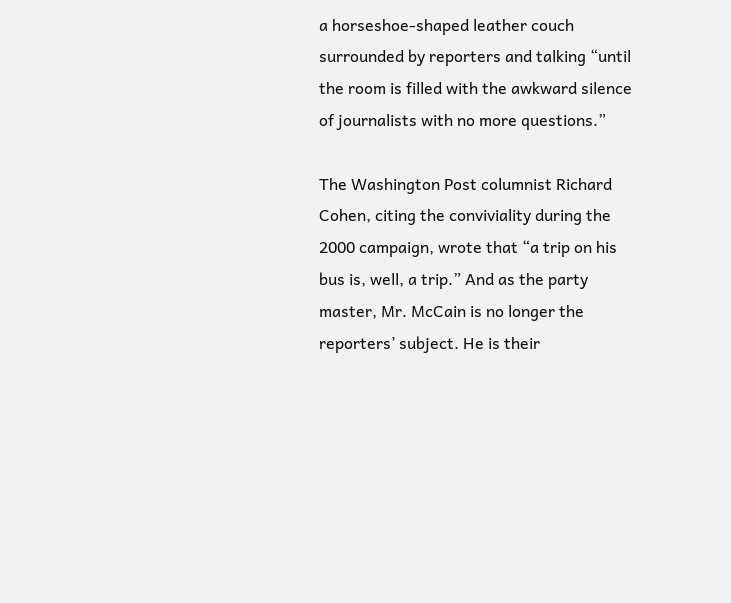a horseshoe-shaped leather couch surrounded by reporters and talking “until the room is filled with the awkward silence of journalists with no more questions.”

The Washington Post columnist Richard Cohen, citing the conviviality during the 2000 campaign, wrote that “a trip on his bus is, well, a trip.” And as the party master, Mr. McCain is no longer the reporters’ subject. He is their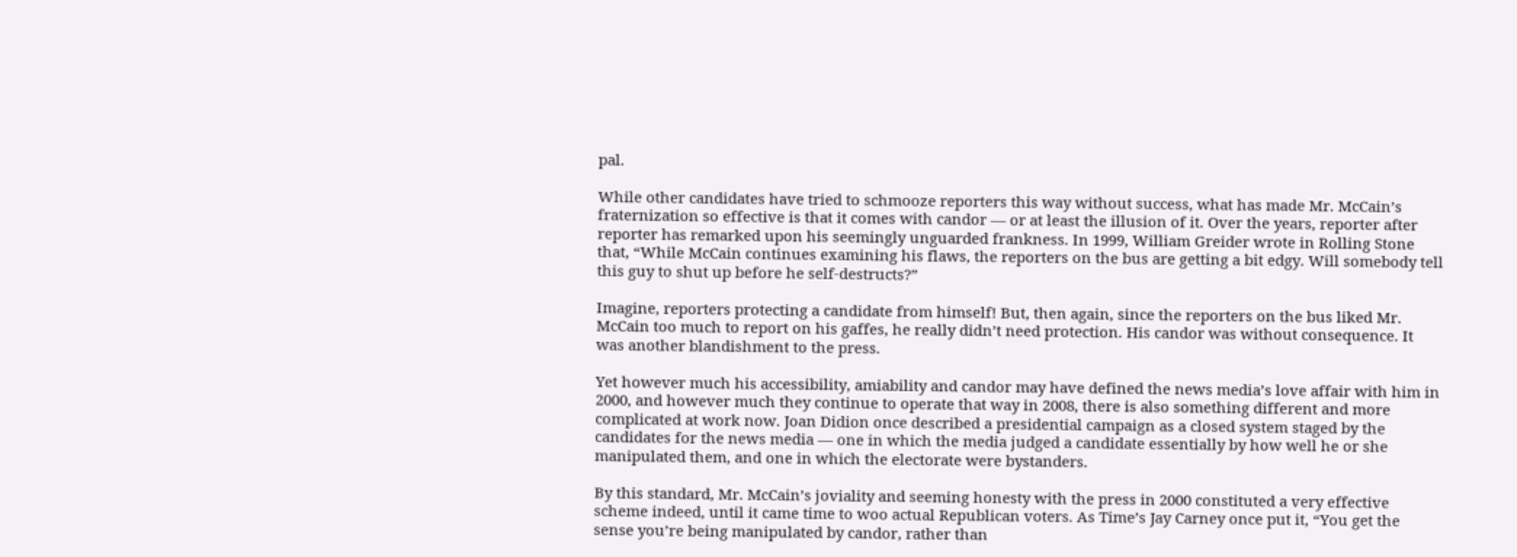pal.

While other candidates have tried to schmooze reporters this way without success, what has made Mr. McCain’s fraternization so effective is that it comes with candor — or at least the illusion of it. Over the years, reporter after reporter has remarked upon his seemingly unguarded frankness. In 1999, William Greider wrote in Rolling Stone that, “While McCain continues examining his flaws, the reporters on the bus are getting a bit edgy. Will somebody tell this guy to shut up before he self-destructs?”

Imagine, reporters protecting a candidate from himself! But, then again, since the reporters on the bus liked Mr. McCain too much to report on his gaffes, he really didn’t need protection. His candor was without consequence. It was another blandishment to the press.

Yet however much his accessibility, amiability and candor may have defined the news media’s love affair with him in 2000, and however much they continue to operate that way in 2008, there is also something different and more complicated at work now. Joan Didion once described a presidential campaign as a closed system staged by the candidates for the news media — one in which the media judged a candidate essentially by how well he or she manipulated them, and one in which the electorate were bystanders.

By this standard, Mr. McCain’s joviality and seeming honesty with the press in 2000 constituted a very effective scheme indeed, until it came time to woo actual Republican voters. As Time’s Jay Carney once put it, “You get the sense you’re being manipulated by candor, rather than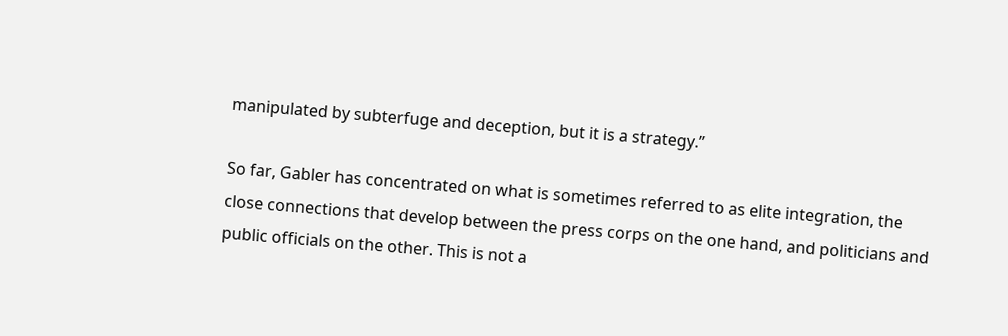manipulated by subterfuge and deception, but it is a strategy.”

So far, Gabler has concentrated on what is sometimes referred to as elite integration, the close connections that develop between the press corps on the one hand, and politicians and public officials on the other. This is not a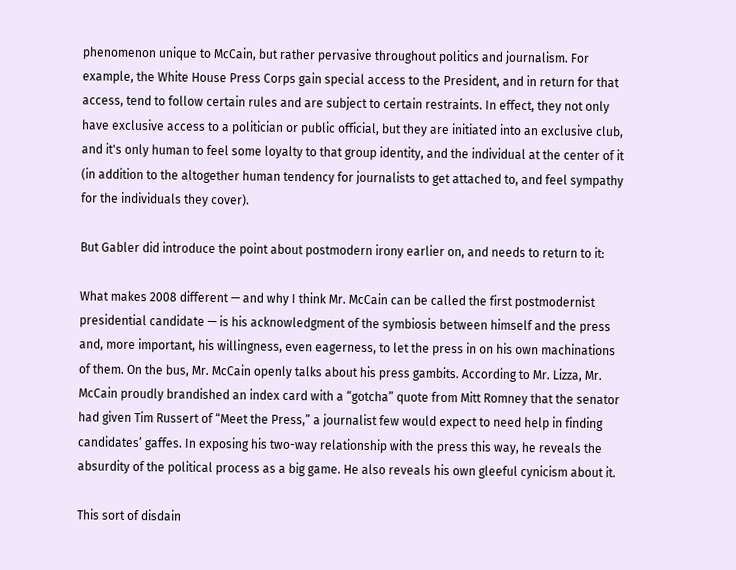phenomenon unique to McCain, but rather pervasive throughout politics and journalism. For example, the White House Press Corps gain special access to the President, and in return for that access, tend to follow certain rules and are subject to certain restraints. In effect, they not only have exclusive access to a politician or public official, but they are initiated into an exclusive club, and it's only human to feel some loyalty to that group identity, and the individual at the center of it (in addition to the altogether human tendency for journalists to get attached to, and feel sympathy for the individuals they cover).

But Gabler did introduce the point about postmodern irony earlier on, and needs to return to it:

What makes 2008 different — and why I think Mr. McCain can be called the first postmodernist presidential candidate — is his acknowledgment of the symbiosis between himself and the press and, more important, his willingness, even eagerness, to let the press in on his own machinations of them. On the bus, Mr. McCain openly talks about his press gambits. According to Mr. Lizza, Mr. McCain proudly brandished an index card with a “gotcha” quote from Mitt Romney that the senator had given Tim Russert of “Meet the Press,” a journalist few would expect to need help in finding candidates’ gaffes. In exposing his two-way relationship with the press this way, he reveals the absurdity of the political process as a big game. He also reveals his own gleeful cynicism about it.

This sort of disdain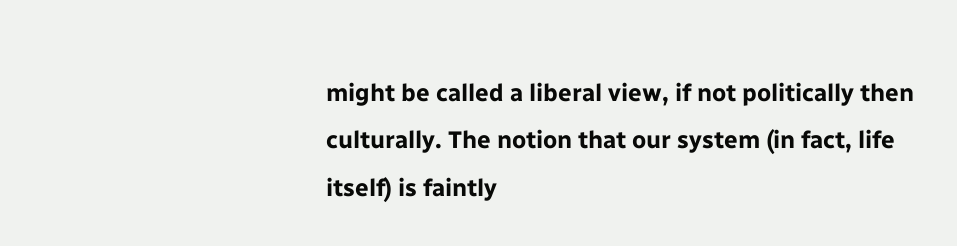might be called a liberal view, if not politically then culturally. The notion that our system (in fact, life itself) is faintly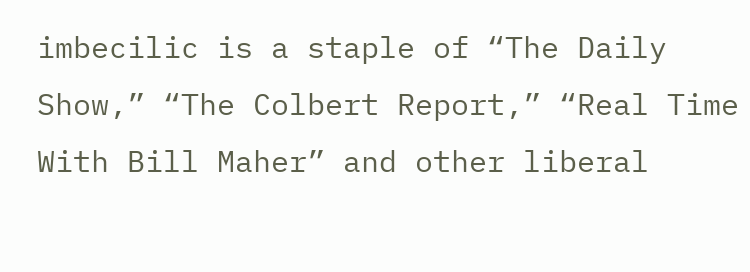imbecilic is a staple of “The Daily Show,” “The Colbert Report,” “Real Time With Bill Maher” and other liberal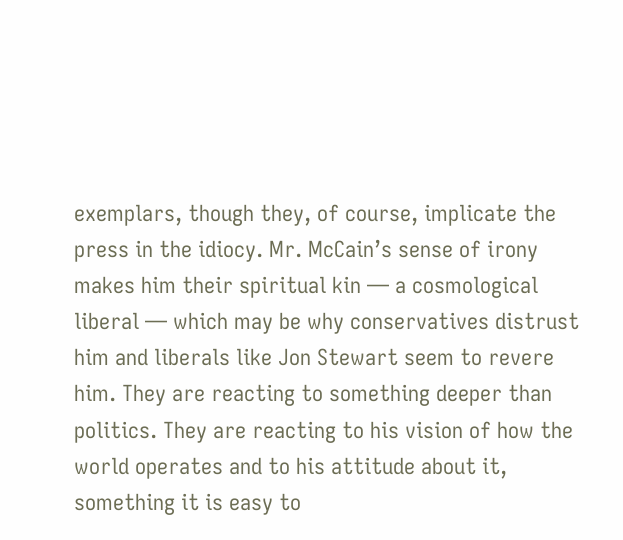exemplars, though they, of course, implicate the press in the idiocy. Mr. McCain’s sense of irony makes him their spiritual kin — a cosmological liberal — which may be why conservatives distrust him and liberals like Jon Stewart seem to revere him. They are reacting to something deeper than politics. They are reacting to his vision of how the world operates and to his attitude about it, something it is easy to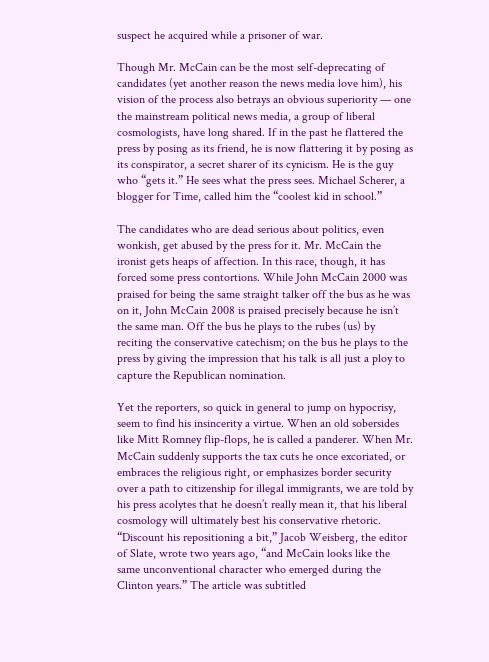suspect he acquired while a prisoner of war.

Though Mr. McCain can be the most self-deprecating of candidates (yet another reason the news media love him), his vision of the process also betrays an obvious superiority — one the mainstream political news media, a group of liberal cosmologists, have long shared. If in the past he flattered the press by posing as its friend, he is now flattering it by posing as its conspirator, a secret sharer of its cynicism. He is the guy who “gets it.” He sees what the press sees. Michael Scherer, a blogger for Time, called him the “coolest kid in school.”

The candidates who are dead serious about politics, even wonkish, get abused by the press for it. Mr. McCain the ironist gets heaps of affection. In this race, though, it has forced some press contortions. While John McCain 2000 was praised for being the same straight talker off the bus as he was on it, John McCain 2008 is praised precisely because he isn’t the same man. Off the bus he plays to the rubes (us) by reciting the conservative catechism; on the bus he plays to the press by giving the impression that his talk is all just a ploy to capture the Republican nomination.

Yet the reporters, so quick in general to jump on hypocrisy, seem to find his insincerity a virtue. When an old sobersides like Mitt Romney flip-flops, he is called a panderer. When Mr. McCain suddenly supports the tax cuts he once excoriated, or embraces the religious right, or emphasizes border security over a path to citizenship for illegal immigrants, we are told by his press acolytes that he doesn’t really mean it, that his liberal cosmology will ultimately best his conservative rhetoric. “Discount his repositioning a bit,” Jacob Weisberg, the editor of Slate, wrote two years ago, “and McCain looks like the same unconventional character who emerged during the Clinton years.” The article was subtitled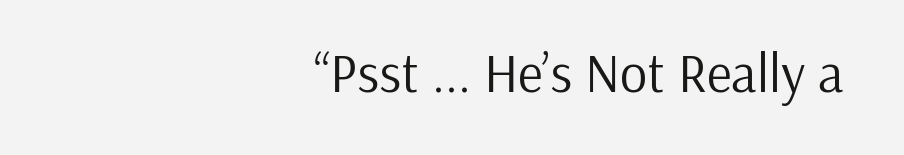“Psst ... He’s Not Really a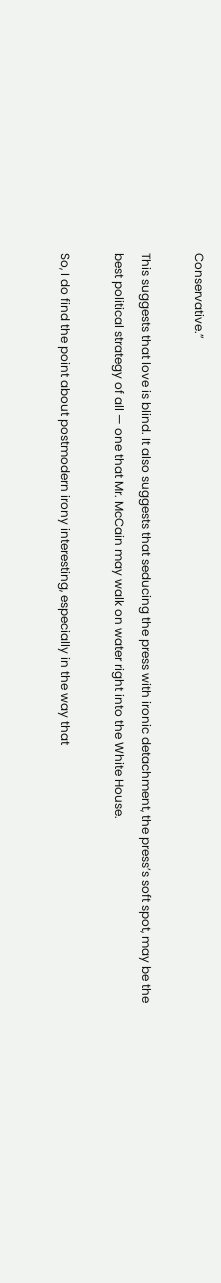Conservative.”

This suggests that love is blind. It also suggests that seducing the press with ironic detachment, the press’s soft spot, may be the best political strategy of all — one that Mr. McCain may walk on water right into the White House.

So, I do find the point about postmodern irony interesting, especially in the way that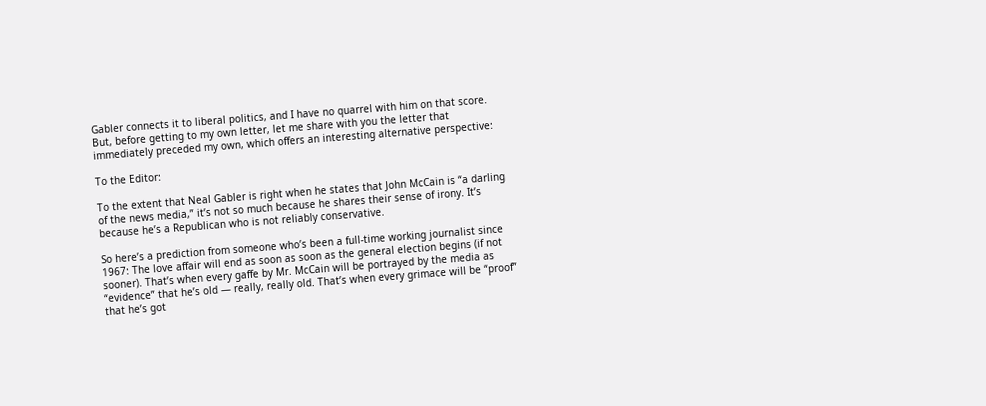Gabler connects it to liberal politics, and I have no quarrel with him on that score. But, before getting to my own letter, let me share with you the letter that immediately preceded my own, which offers an interesting alternative perspective:

To the Editor:

To the extent that Neal Gabler is right when he states that John McCain is “a darling of the news media,” it’s not so much because he shares their sense of irony. It’s because he’s a Republican who is not reliably conservative.

So here’s a prediction from someone who’s been a full-time working journalist since 1967: The love affair will end as soon as soon as the general election begins (if not sooner). That’s when every gaffe by Mr. McCain will be portrayed by the media as “evidence” that he’s old — really, really old. That’s when every grimace will be “proof” that he’s got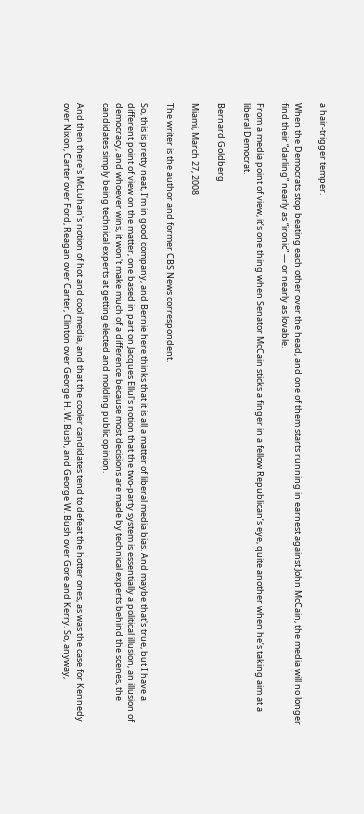a hair-trigger temper.

When the Democrats stop beating each other over the head, and one of them starts running in earnest against John McCain, the media will no longer find their “darling” nearly as “ironic” — or nearly as lovable.

From a media point of view, it’s one thing when Senator McCain sticks a finger in a fellow Republican’s eye, quite another when he’s taking aim at a liberal Democrat.

Bernard Goldberg

Miami, March 27, 2008

The writer is the author and former CBS News correspondent.

So, this is pretty neat, I'm in good company, and Bernie here thinks that it is all a matter of liberal media bias. And maybe that's true, but I have a different point of view on the matter, one based in part on Jacques Ellul's notion that the two-party system is essentially a political illusion, an illusion of democracy, and whoever wins, it won't make much of a difference because most decisions are made by technical experts behind the scenes, the candidates simply being technical experts at getting elected and molding public opinion.

And then there's McLuhan's notion of hot and cool media, and that the cooler candidates tend to defeat the hotter ones, as was the case for Kennedy over Nixon, Carter over Ford, Reagan over Carter, Clinton over George H. W. Bush, and George W. Bush over Gore and Kerry. So, anyway,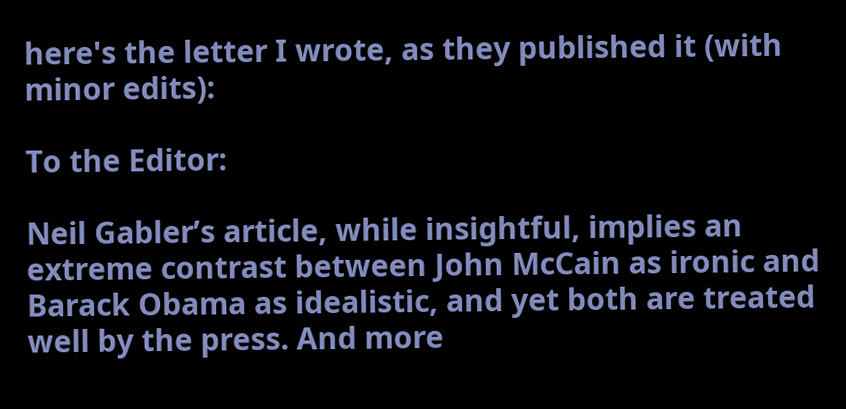here's the letter I wrote, as they published it (with minor edits):

To the Editor:

Neil Gabler’s article, while insightful, implies an extreme contrast between John McCain as ironic and Barack Obama as idealistic, and yet both are treated well by the press. And more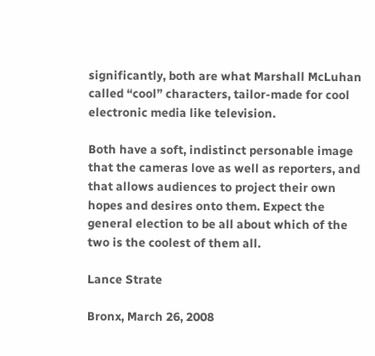significantly, both are what Marshall McLuhan called “cool” characters, tailor-made for cool electronic media like television.

Both have a soft, indistinct personable image that the cameras love as well as reporters, and that allows audiences to project their own hopes and desires onto them. Expect the general election to be all about which of the two is the coolest of them all.

Lance Strate

Bronx, March 26, 2008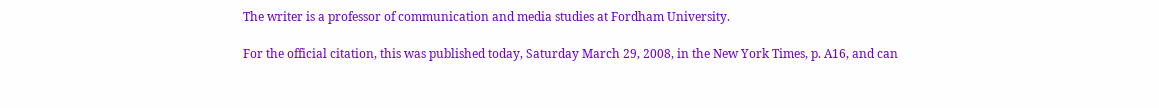The writer is a professor of communication and media studies at Fordham University.

For the official citation, this was published today, Saturday March 29, 2008, in the New York Times, p. A16, and can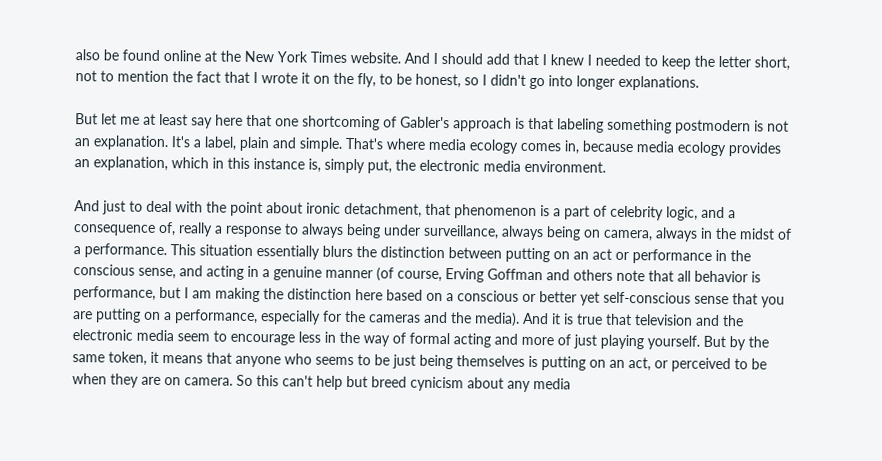also be found online at the New York Times website. And I should add that I knew I needed to keep the letter short, not to mention the fact that I wrote it on the fly, to be honest, so I didn't go into longer explanations.

But let me at least say here that one shortcoming of Gabler's approach is that labeling something postmodern is not an explanation. It's a label, plain and simple. That's where media ecology comes in, because media ecology provides an explanation, which in this instance is, simply put, the electronic media environment.

And just to deal with the point about ironic detachment, that phenomenon is a part of celebrity logic, and a consequence of, really a response to always being under surveillance, always being on camera, always in the midst of a performance. This situation essentially blurs the distinction between putting on an act or performance in the conscious sense, and acting in a genuine manner (of course, Erving Goffman and others note that all behavior is performance, but I am making the distinction here based on a conscious or better yet self-conscious sense that you are putting on a performance, especially for the cameras and the media). And it is true that television and the electronic media seem to encourage less in the way of formal acting and more of just playing yourself. But by the same token, it means that anyone who seems to be just being themselves is putting on an act, or perceived to be when they are on camera. So this can't help but breed cynicism about any media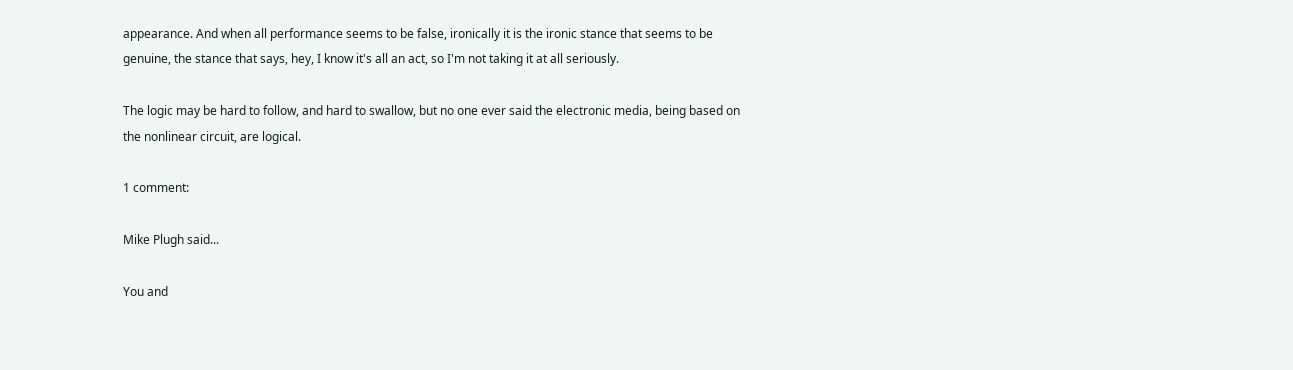appearance. And when all performance seems to be false, ironically it is the ironic stance that seems to be genuine, the stance that says, hey, I know it's all an act, so I'm not taking it at all seriously.

The logic may be hard to follow, and hard to swallow, but no one ever said the electronic media, being based on the nonlinear circuit, are logical.

1 comment:

Mike Plugh said...

You and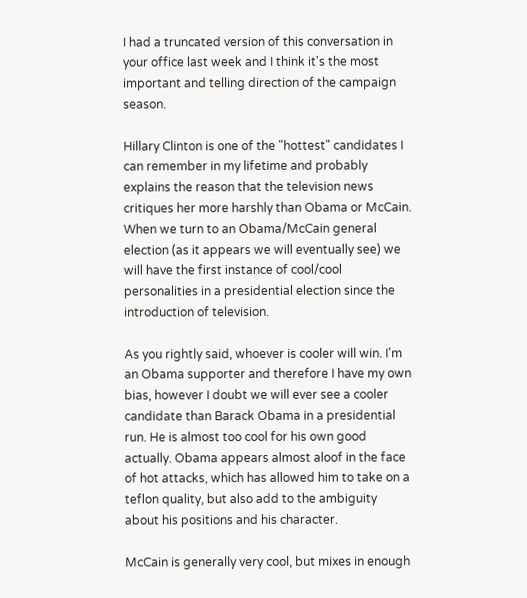I had a truncated version of this conversation in your office last week and I think it's the most important and telling direction of the campaign season.

Hillary Clinton is one of the "hottest" candidates I can remember in my lifetime and probably explains the reason that the television news critiques her more harshly than Obama or McCain. When we turn to an Obama/McCain general election (as it appears we will eventually see) we will have the first instance of cool/cool personalities in a presidential election since the introduction of television.

As you rightly said, whoever is cooler will win. I'm an Obama supporter and therefore I have my own bias, however I doubt we will ever see a cooler candidate than Barack Obama in a presidential run. He is almost too cool for his own good actually. Obama appears almost aloof in the face of hot attacks, which has allowed him to take on a teflon quality, but also add to the ambiguity about his positions and his character.

McCain is generally very cool, but mixes in enough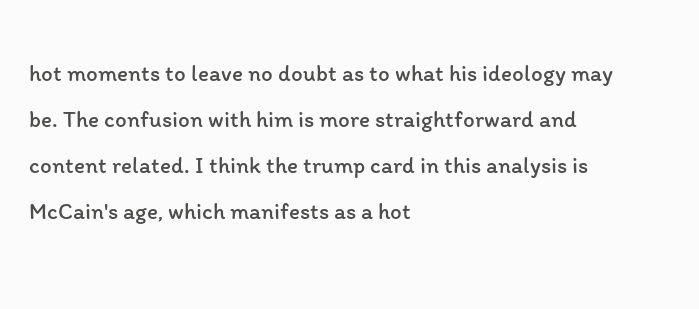hot moments to leave no doubt as to what his ideology may be. The confusion with him is more straightforward and content related. I think the trump card in this analysis is McCain's age, which manifests as a hot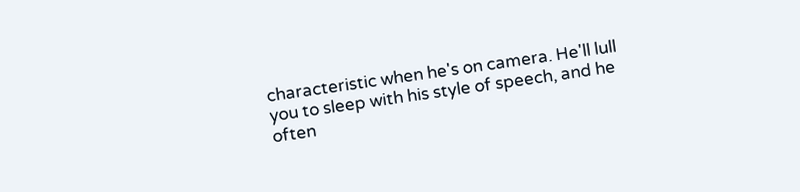characteristic when he's on camera. He'll lull you to sleep with his style of speech, and he often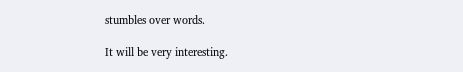stumbles over words.

It will be very interesting.